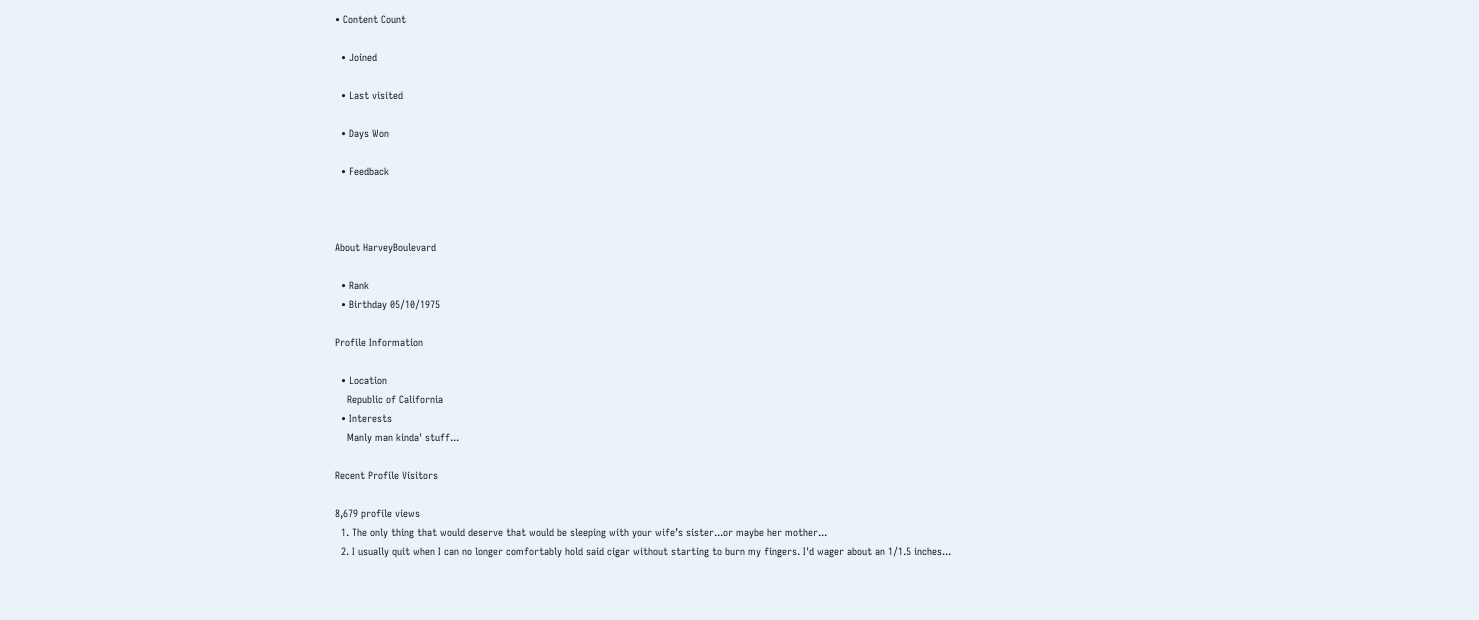• Content Count

  • Joined

  • Last visited

  • Days Won

  • Feedback



About HarveyBoulevard

  • Rank
  • Birthday 05/10/1975

Profile Information

  • Location
    Republic of California
  • Interests
    Manly man kinda' stuff...

Recent Profile Visitors

8,679 profile views
  1. The only thing that would deserve that would be sleeping with your wife’s sister...or maybe her mother...
  2. I usually quit when I can no longer comfortably hold said cigar without starting to burn my fingers. I'd wager about an 1/1.5 inches...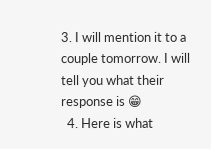3. I will mention it to a couple tomorrow. I will tell you what their response is 😁
  4. Here is what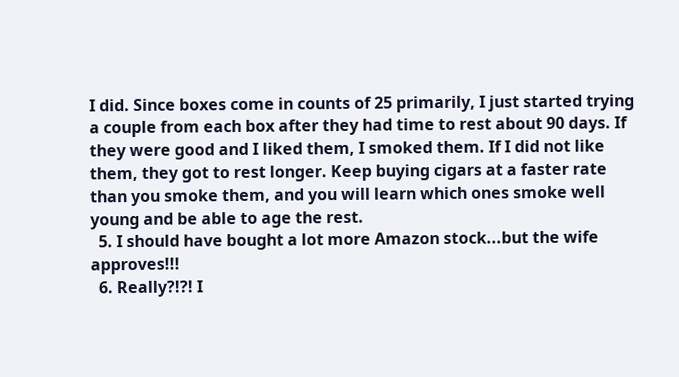I did. Since boxes come in counts of 25 primarily, I just started trying a couple from each box after they had time to rest about 90 days. If they were good and I liked them, I smoked them. If I did not like them, they got to rest longer. Keep buying cigars at a faster rate than you smoke them, and you will learn which ones smoke well young and be able to age the rest.
  5. I should have bought a lot more Amazon stock...but the wife approves!!!
  6. Really?!?! I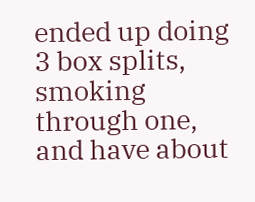ended up doing 3 box splits, smoking through one, and have about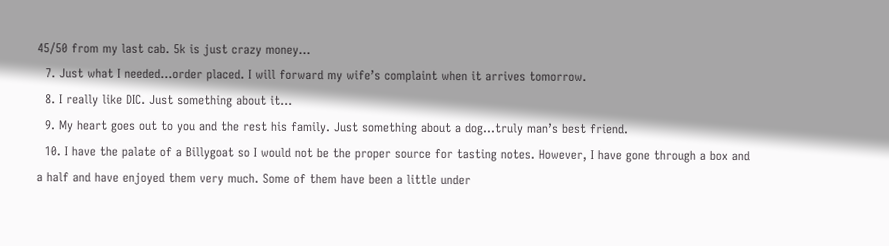45/50 from my last cab. 5k is just crazy money...
  7. Just what I needed...order placed. I will forward my wife’s complaint when it arrives tomorrow.
  8. I really like DIC. Just something about it...
  9. My heart goes out to you and the rest his family. Just something about a dog...truly man’s best friend.
  10. I have the palate of a Billygoat so I would not be the proper source for tasting notes. However, I have gone through a box and a half and have enjoyed them very much. Some of them have been a little under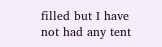filled but I have not had any tent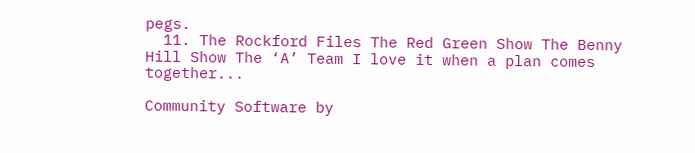pegs.
  11. The Rockford Files The Red Green Show The Benny Hill Show The ‘A’ Team I love it when a plan comes together...

Community Software by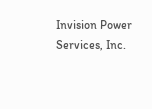Invision Power Services, Inc.